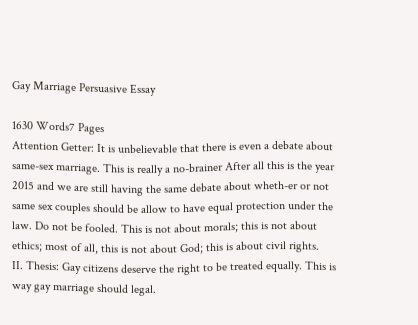Gay Marriage Persuasive Essay

1630 Words7 Pages
Attention Getter: It is unbelievable that there is even a debate about same-sex marriage. This is really a no-brainer After all this is the year 2015 and we are still having the same debate about wheth-er or not same sex couples should be allow to have equal protection under the law. Do not be fooled. This is not about morals; this is not about ethics; most of all, this is not about God; this is about civil rights.
II. Thesis: Gay citizens deserve the right to be treated equally. This is way gay marriage should legal.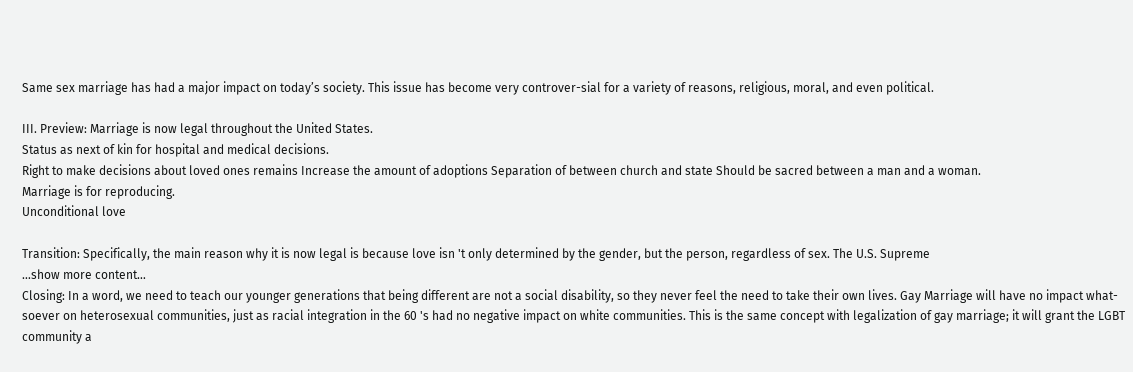Same sex marriage has had a major impact on today’s society. This issue has become very controver-sial for a variety of reasons, religious, moral, and even political.

III. Preview: Marriage is now legal throughout the United States.
Status as next of kin for hospital and medical decisions.
Right to make decisions about loved ones remains Increase the amount of adoptions Separation of between church and state Should be sacred between a man and a woman.
Marriage is for reproducing.
Unconditional love

Transition: Specifically, the main reason why it is now legal is because love isn 't only determined by the gender, but the person, regardless of sex. The U.S. Supreme
…show more content…
Closing: In a word, we need to teach our younger generations that being different are not a social disability, so they never feel the need to take their own lives. Gay Marriage will have no impact what-soever on heterosexual communities, just as racial integration in the 60 's had no negative impact on white communities. This is the same concept with legalization of gay marriage; it will grant the LGBT community a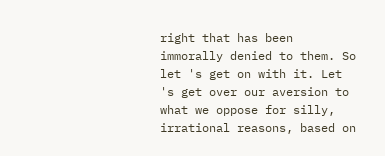right that has been immorally denied to them. So let 's get on with it. Let 's get over our aversion to what we oppose for silly, irrational reasons, based on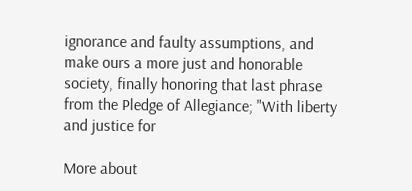ignorance and faulty assumptions, and make ours a more just and honorable society, finally honoring that last phrase from the Pledge of Allegiance; "With liberty and justice for

More about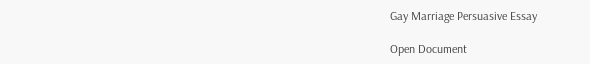Gay Marriage Persuasive Essay

Open Document